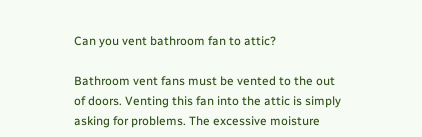Can you vent bathroom fan to attic?

Bathroom vent fans must be vented to the out of doors. Venting this fan into the attic is simply asking for problems. The excessive moisture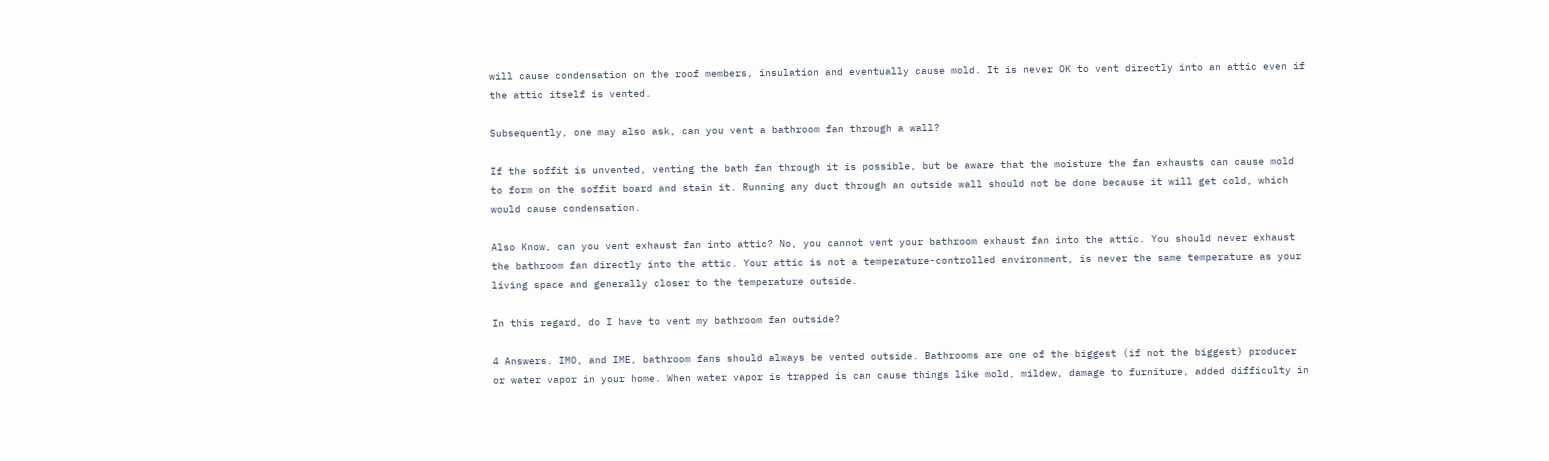will cause condensation on the roof members, insulation and eventually cause mold. It is never OK to vent directly into an attic even if the attic itself is vented.

Subsequently, one may also ask, can you vent a bathroom fan through a wall?

If the soffit is unvented, venting the bath fan through it is possible, but be aware that the moisture the fan exhausts can cause mold to form on the soffit board and stain it. Running any duct through an outside wall should not be done because it will get cold, which would cause condensation.

Also Know, can you vent exhaust fan into attic? No, you cannot vent your bathroom exhaust fan into the attic. You should never exhaust the bathroom fan directly into the attic. Your attic is not a temperature-controlled environment, is never the same temperature as your living space and generally closer to the temperature outside.

In this regard, do I have to vent my bathroom fan outside?

4 Answers. IMO, and IME, bathroom fans should always be vented outside. Bathrooms are one of the biggest (if not the biggest) producer or water vapor in your home. When water vapor is trapped is can cause things like mold, mildew, damage to furniture, added difficulty in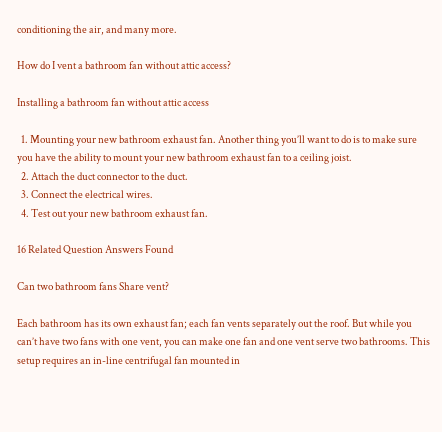conditioning the air, and many more.

How do I vent a bathroom fan without attic access?

Installing a bathroom fan without attic access

  1. Mounting your new bathroom exhaust fan. Another thing you’ll want to do is to make sure you have the ability to mount your new bathroom exhaust fan to a ceiling joist.
  2. Attach the duct connector to the duct.
  3. Connect the electrical wires.
  4. Test out your new bathroom exhaust fan.

16 Related Question Answers Found

Can two bathroom fans Share vent?

Each bathroom has its own exhaust fan; each fan vents separately out the roof. But while you can’t have two fans with one vent, you can make one fan and one vent serve two bathrooms. This setup requires an in-line centrifugal fan mounted in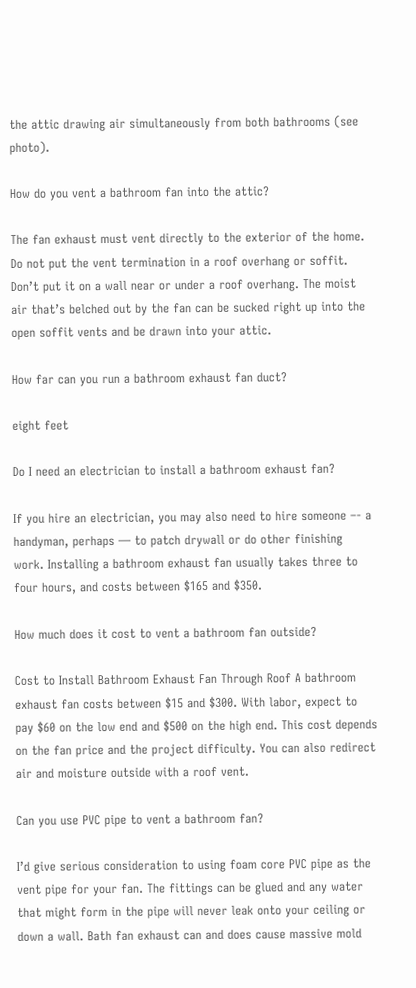the attic drawing air simultaneously from both bathrooms (see photo).

How do you vent a bathroom fan into the attic?

The fan exhaust must vent directly to the exterior of the home. Do not put the vent termination in a roof overhang or soffit. Don’t put it on a wall near or under a roof overhang. The moist air that’s belched out by the fan can be sucked right up into the open soffit vents and be drawn into your attic.

How far can you run a bathroom exhaust fan duct?

eight feet

Do I need an electrician to install a bathroom exhaust fan?

If you hire an electrician, you may also need to hire someone –- a handyman, perhaps — to patch drywall or do other finishing work. Installing a bathroom exhaust fan usually takes three to four hours, and costs between $165 and $350.

How much does it cost to vent a bathroom fan outside?

Cost to Install Bathroom Exhaust Fan Through Roof A bathroom exhaust fan costs between $15 and $300. With labor, expect to pay $60 on the low end and $500 on the high end. This cost depends on the fan price and the project difficulty. You can also redirect air and moisture outside with a roof vent.

Can you use PVC pipe to vent a bathroom fan?

I’d give serious consideration to using foam core PVC pipe as the vent pipe for your fan. The fittings can be glued and any water that might form in the pipe will never leak onto your ceiling or down a wall. Bath fan exhaust can and does cause massive mold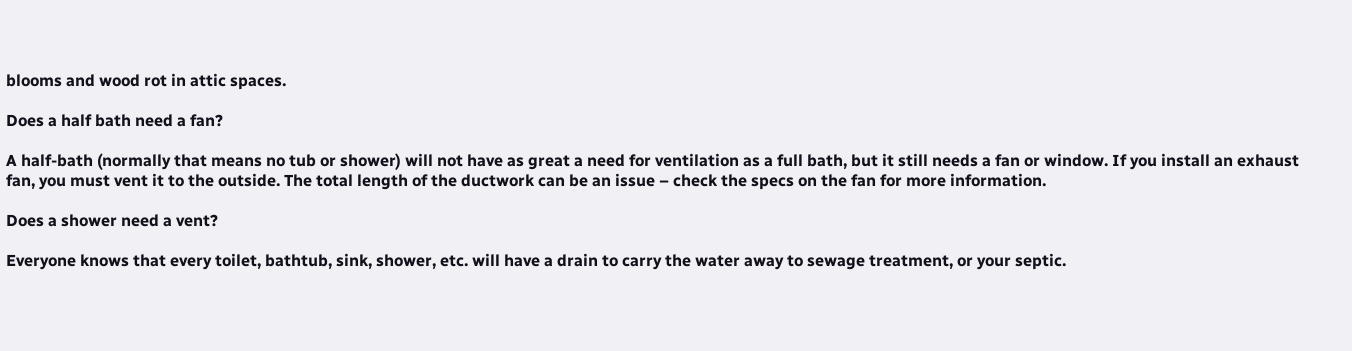blooms and wood rot in attic spaces.

Does a half bath need a fan?

A half-bath (normally that means no tub or shower) will not have as great a need for ventilation as a full bath, but it still needs a fan or window. If you install an exhaust fan, you must vent it to the outside. The total length of the ductwork can be an issue – check the specs on the fan for more information.

Does a shower need a vent?

Everyone knows that every toilet, bathtub, sink, shower, etc. will have a drain to carry the water away to sewage treatment, or your septic.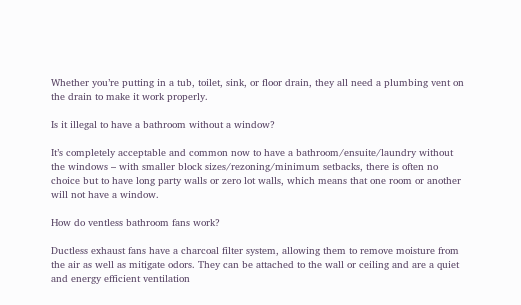Whether you’re putting in a tub, toilet, sink, or floor drain, they all need a plumbing vent on the drain to make it work properly.

Is it illegal to have a bathroom without a window?

It’s completely acceptable and common now to have a bathroom/ensuite/laundry without the windows – with smaller block sizes/rezoning/minimum setbacks, there is often no choice but to have long party walls or zero lot walls, which means that one room or another will not have a window.

How do ventless bathroom fans work?

Ductless exhaust fans have a charcoal filter system, allowing them to remove moisture from the air as well as mitigate odors. They can be attached to the wall or ceiling and are a quiet and energy efficient ventilation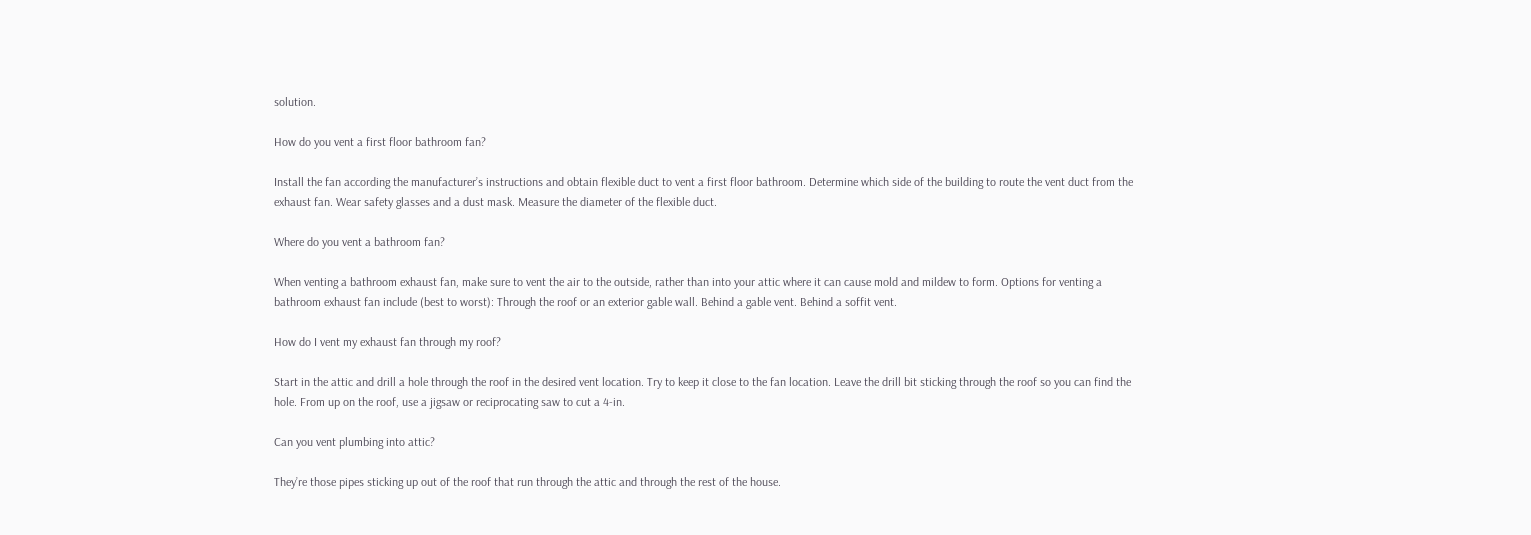solution.

How do you vent a first floor bathroom fan?

Install the fan according the manufacturer’s instructions and obtain flexible duct to vent a first floor bathroom. Determine which side of the building to route the vent duct from the exhaust fan. Wear safety glasses and a dust mask. Measure the diameter of the flexible duct.

Where do you vent a bathroom fan?

When venting a bathroom exhaust fan, make sure to vent the air to the outside, rather than into your attic where it can cause mold and mildew to form. Options for venting a bathroom exhaust fan include (best to worst): Through the roof or an exterior gable wall. Behind a gable vent. Behind a soffit vent.

How do I vent my exhaust fan through my roof?

Start in the attic and drill a hole through the roof in the desired vent location. Try to keep it close to the fan location. Leave the drill bit sticking through the roof so you can find the hole. From up on the roof, use a jigsaw or reciprocating saw to cut a 4-in.

Can you vent plumbing into attic?

They’re those pipes sticking up out of the roof that run through the attic and through the rest of the house.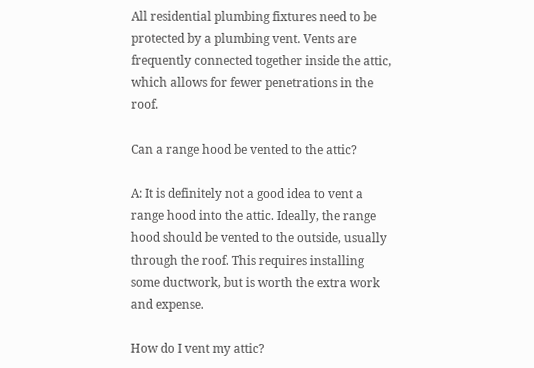All residential plumbing fixtures need to be protected by a plumbing vent. Vents are frequently connected together inside the attic, which allows for fewer penetrations in the roof.

Can a range hood be vented to the attic?

A: It is definitely not a good idea to vent a range hood into the attic. Ideally, the range hood should be vented to the outside, usually through the roof. This requires installing some ductwork, but is worth the extra work and expense.

How do I vent my attic?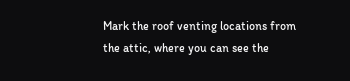Mark the roof venting locations from the attic, where you can see the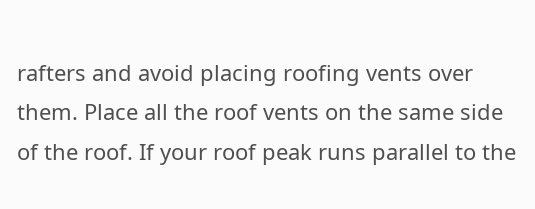rafters and avoid placing roofing vents over them. Place all the roof vents on the same side of the roof. If your roof peak runs parallel to the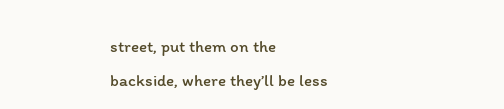street, put them on the backside, where they’ll be less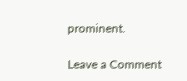prominent.

Leave a Comment